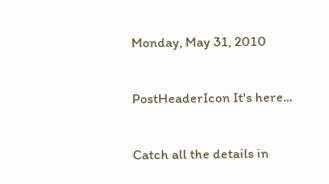Monday, May 31, 2010

PostHeaderIcon It's here...

Catch all the details in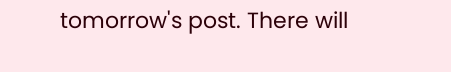tomorrow's post. There will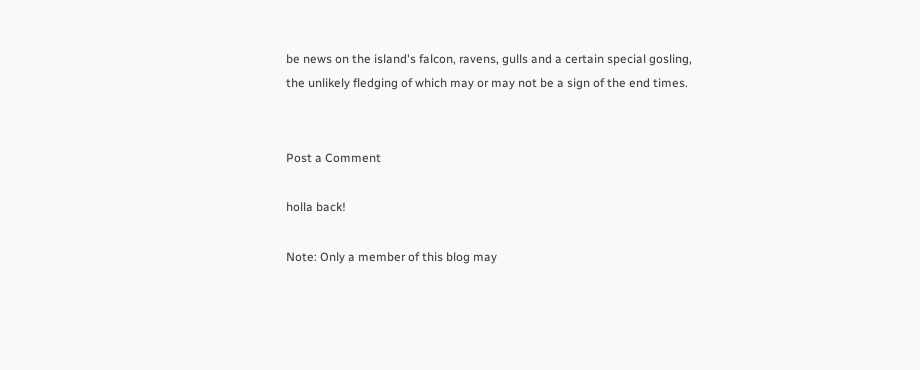be news on the island's falcon, ravens, gulls and a certain special gosling, the unlikely fledging of which may or may not be a sign of the end times.


Post a Comment

holla back!

Note: Only a member of this blog may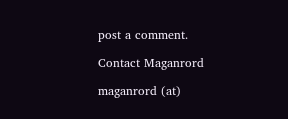post a comment.

Contact Maganrord

maganrord (at)